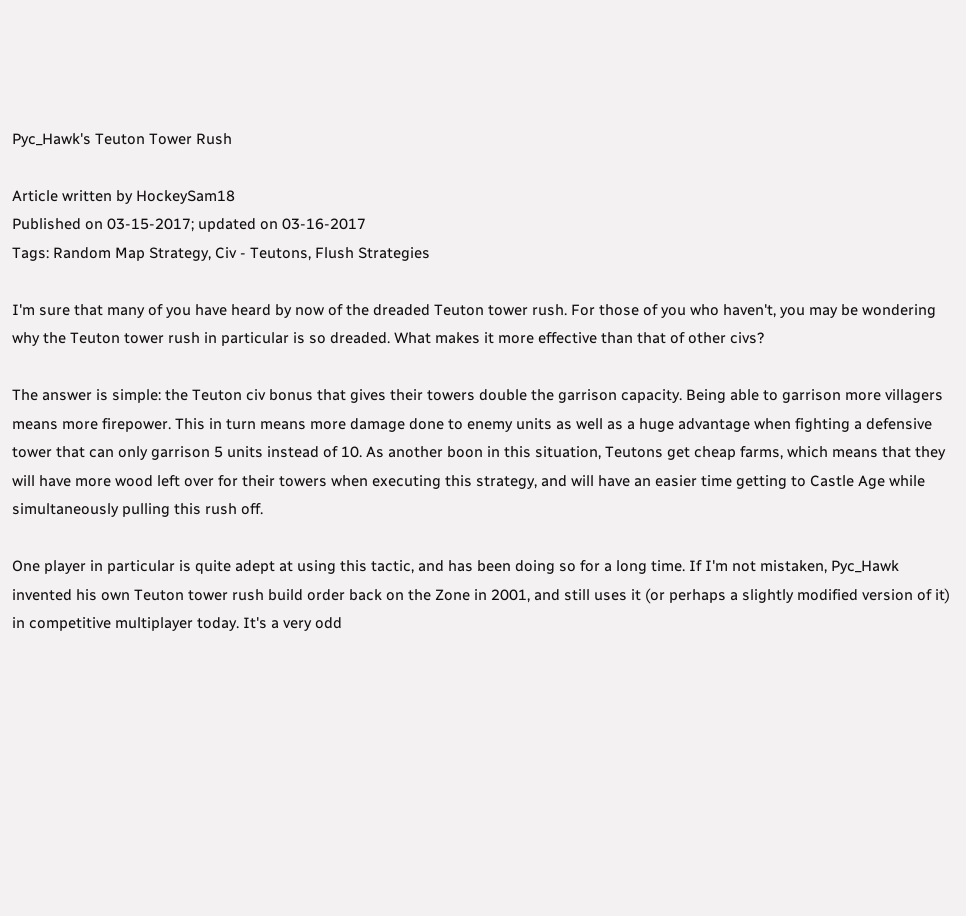Pyc_Hawk's Teuton Tower Rush

Article written by HockeySam18
Published on 03-15-2017; updated on 03-16-2017
Tags: Random Map Strategy, Civ - Teutons, Flush Strategies

I'm sure that many of you have heard by now of the dreaded Teuton tower rush. For those of you who haven't, you may be wondering why the Teuton tower rush in particular is so dreaded. What makes it more effective than that of other civs?

The answer is simple: the Teuton civ bonus that gives their towers double the garrison capacity. Being able to garrison more villagers means more firepower. This in turn means more damage done to enemy units as well as a huge advantage when fighting a defensive tower that can only garrison 5 units instead of 10. As another boon in this situation, Teutons get cheap farms, which means that they will have more wood left over for their towers when executing this strategy, and will have an easier time getting to Castle Age while simultaneously pulling this rush off.

One player in particular is quite adept at using this tactic, and has been doing so for a long time. If I'm not mistaken, Pyc_Hawk invented his own Teuton tower rush build order back on the Zone in 2001, and still uses it (or perhaps a slightly modified version of it) in competitive multiplayer today. It's a very odd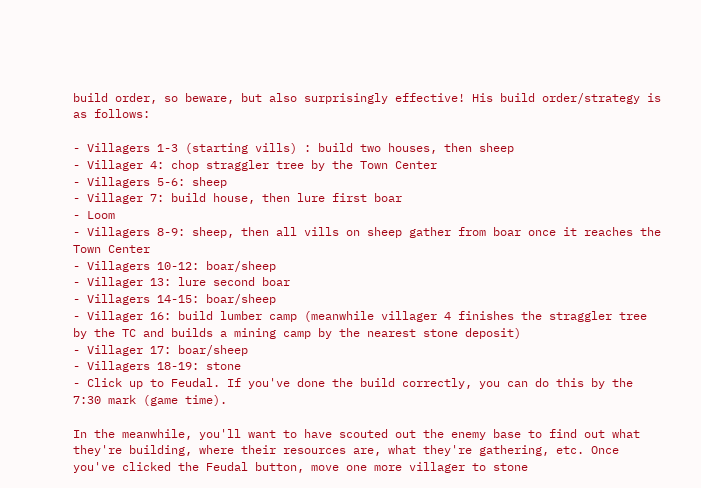build order, so beware, but also surprisingly effective! His build order/strategy is as follows:

- Villagers 1-3 (starting vills) : build two houses, then sheep
- Villager 4: chop straggler tree by the Town Center
- Villagers 5-6: sheep
- Villager 7: build house, then lure first boar
- Loom
- Villagers 8-9: sheep, then all vills on sheep gather from boar once it reaches the Town Center
- Villagers 10-12: boar/sheep
- Villager 13: lure second boar
- Villagers 14-15: boar/sheep
- Villager 16: build lumber camp (meanwhile villager 4 finishes the straggler tree by the TC and builds a mining camp by the nearest stone deposit)
- Villager 17: boar/sheep
- Villagers 18-19: stone
- Click up to Feudal. If you've done the build correctly, you can do this by the 7:30 mark (game time).

In the meanwhile, you'll want to have scouted out the enemy base to find out what they're building, where their resources are, what they're gathering, etc. Once you've clicked the Feudal button, move one more villager to stone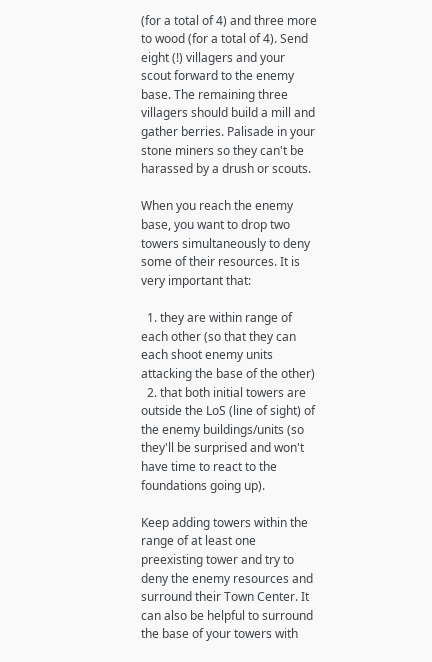(for a total of 4) and three more to wood (for a total of 4). Send eight (!) villagers and your scout forward to the enemy base. The remaining three villagers should build a mill and gather berries. Palisade in your stone miners so they can't be harassed by a drush or scouts.

When you reach the enemy base, you want to drop two towers simultaneously to deny some of their resources. It is very important that:

  1. they are within range of each other (so that they can each shoot enemy units attacking the base of the other)
  2. that both initial towers are outside the LoS (line of sight) of the enemy buildings/units (so they'll be surprised and won't have time to react to the foundations going up).

Keep adding towers within the range of at least one preexisting tower and try to deny the enemy resources and surround their Town Center. It can also be helpful to surround the base of your towers with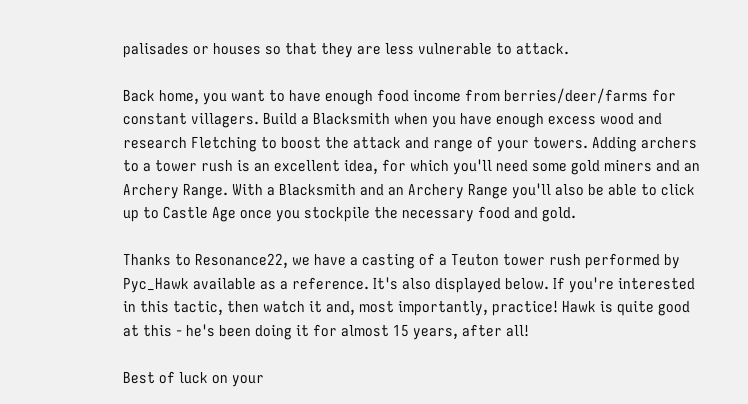palisades or houses so that they are less vulnerable to attack.

Back home, you want to have enough food income from berries/deer/farms for constant villagers. Build a Blacksmith when you have enough excess wood and research Fletching to boost the attack and range of your towers. Adding archers to a tower rush is an excellent idea, for which you'll need some gold miners and an Archery Range. With a Blacksmith and an Archery Range you'll also be able to click up to Castle Age once you stockpile the necessary food and gold.

Thanks to Resonance22, we have a casting of a Teuton tower rush performed by Pyc_Hawk available as a reference. It's also displayed below. If you're interested in this tactic, then watch it and, most importantly, practice! Hawk is quite good at this - he's been doing it for almost 15 years, after all!

Best of luck on your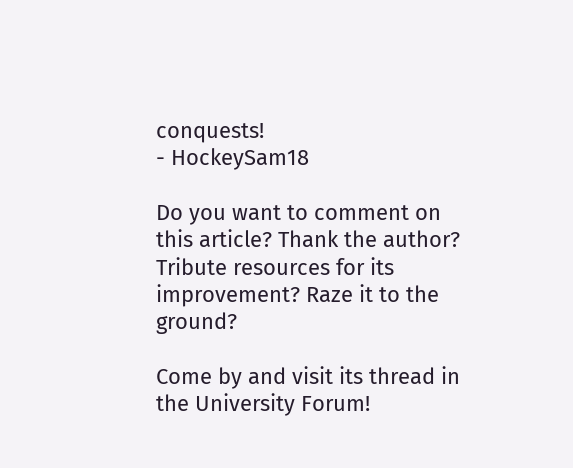conquests!
- HockeySam18

Do you want to comment on this article? Thank the author? Tribute resources for its improvement? Raze it to the ground?

Come by and visit its thread in the University Forum!